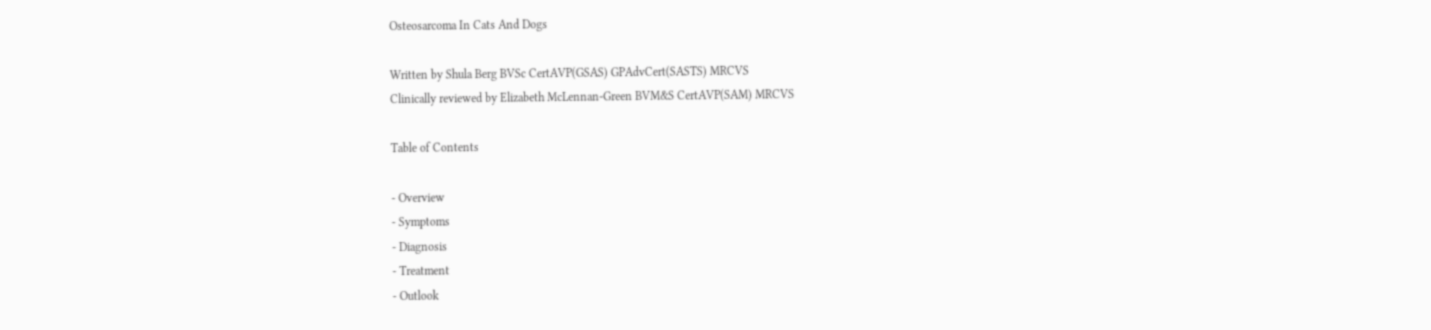Osteosarcoma In Cats And Dogs

Written by Shula Berg BVSc CertAVP(GSAS) GPAdvCert(SASTS) MRCVS
Clinically reviewed by Elizabeth McLennan-Green BVM&S CertAVP(SAM) MRCVS

Table of Contents

- Overview
- Symptoms
- Diagnosis
- Treatment
- Outlook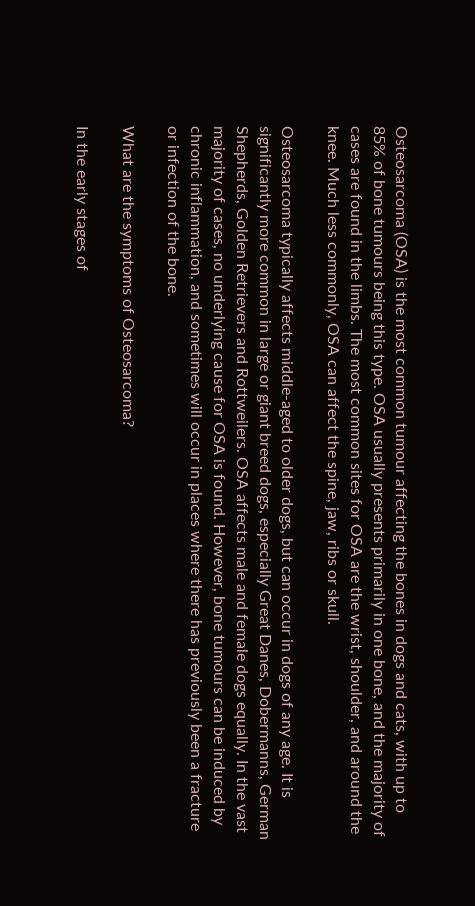Osteosarcoma (OSA) is the most common tumour affecting the bones in dogs and cats, with up to 85% of bone tumours being this type. OSA usually presents primarily in one bone, and the majority of cases are found in the limbs. The most common sites for OSA are the wrist, shoulder, and around the knee. Much less commonly, OSA can affect the spine, jaw, ribs or skull.

Osteosarcoma typically affects middle-aged to older dogs, but can occur in dogs of any age. It is significantly more common in large or giant breed dogs, especially Great Danes, Dobermanns, German Shepherds, Golden Retrievers and Rottweilers. OSA affects male and female dogs equally. In the vast majority of cases, no underlying cause for OSA is found. However, bone tumours can be induced by chronic inflammation, and sometimes will occur in places where there has previously been a fracture or infection of the bone.

What are the symptoms of Osteosarcoma?

In the early stages of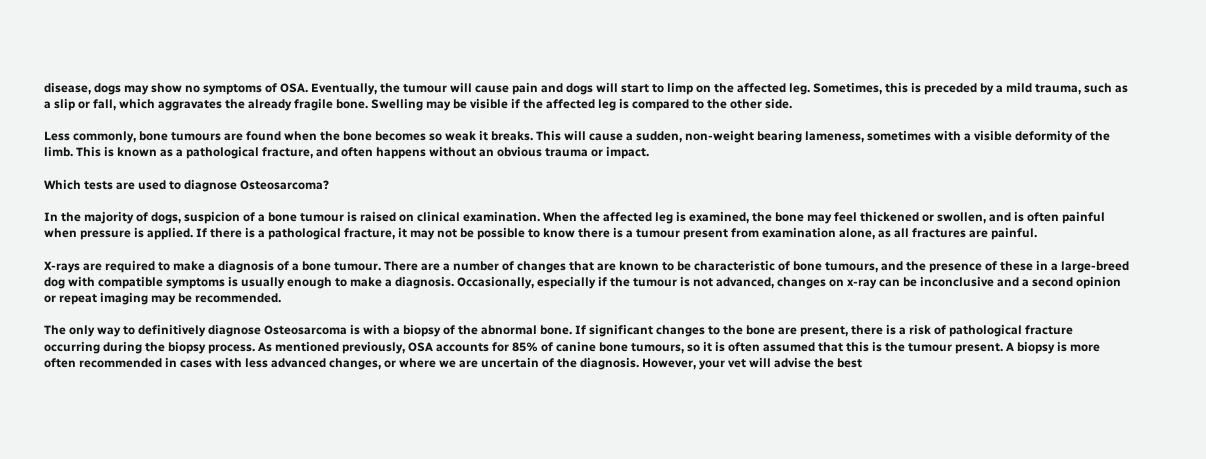disease, dogs may show no symptoms of OSA. Eventually, the tumour will cause pain and dogs will start to limp on the affected leg. Sometimes, this is preceded by a mild trauma, such as a slip or fall, which aggravates the already fragile bone. Swelling may be visible if the affected leg is compared to the other side.

Less commonly, bone tumours are found when the bone becomes so weak it breaks. This will cause a sudden, non-weight bearing lameness, sometimes with a visible deformity of the limb. This is known as a pathological fracture, and often happens without an obvious trauma or impact.

Which tests are used to diagnose Osteosarcoma?

In the majority of dogs, suspicion of a bone tumour is raised on clinical examination. When the affected leg is examined, the bone may feel thickened or swollen, and is often painful when pressure is applied. If there is a pathological fracture, it may not be possible to know there is a tumour present from examination alone, as all fractures are painful.

X-rays are required to make a diagnosis of a bone tumour. There are a number of changes that are known to be characteristic of bone tumours, and the presence of these in a large-breed dog with compatible symptoms is usually enough to make a diagnosis. Occasionally, especially if the tumour is not advanced, changes on x-ray can be inconclusive and a second opinion or repeat imaging may be recommended.

The only way to definitively diagnose Osteosarcoma is with a biopsy of the abnormal bone. If significant changes to the bone are present, there is a risk of pathological fracture occurring during the biopsy process. As mentioned previously, OSA accounts for 85% of canine bone tumours, so it is often assumed that this is the tumour present. A biopsy is more often recommended in cases with less advanced changes, or where we are uncertain of the diagnosis. However, your vet will advise the best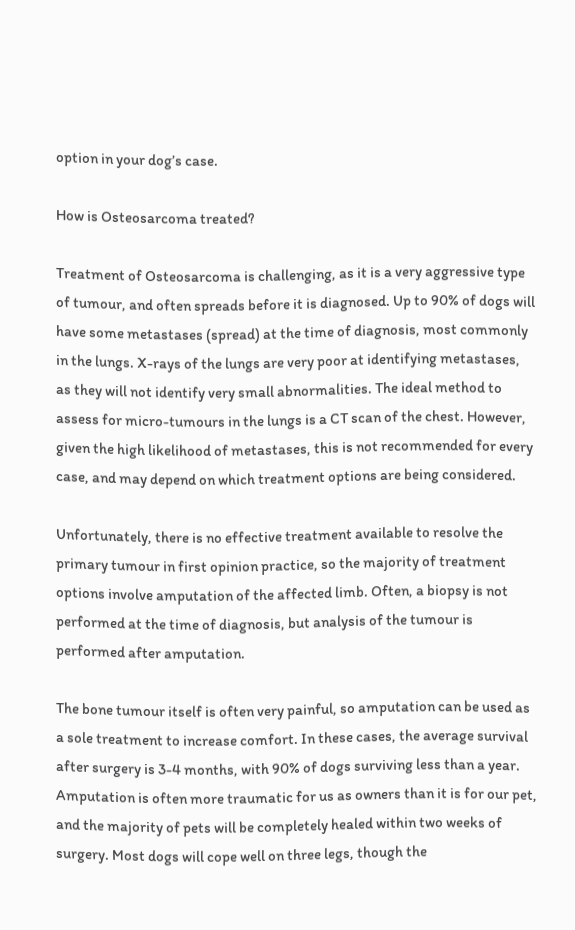option in your dog’s case.

How is Osteosarcoma treated?

Treatment of Osteosarcoma is challenging, as it is a very aggressive type of tumour, and often spreads before it is diagnosed. Up to 90% of dogs will have some metastases (spread) at the time of diagnosis, most commonly in the lungs. X-rays of the lungs are very poor at identifying metastases, as they will not identify very small abnormalities. The ideal method to assess for micro-tumours in the lungs is a CT scan of the chest. However, given the high likelihood of metastases, this is not recommended for every case, and may depend on which treatment options are being considered.

Unfortunately, there is no effective treatment available to resolve the primary tumour in first opinion practice, so the majority of treatment options involve amputation of the affected limb. Often, a biopsy is not performed at the time of diagnosis, but analysis of the tumour is performed after amputation.

The bone tumour itself is often very painful, so amputation can be used as a sole treatment to increase comfort. In these cases, the average survival after surgery is 3-4 months, with 90% of dogs surviving less than a year. Amputation is often more traumatic for us as owners than it is for our pet, and the majority of pets will be completely healed within two weeks of surgery. Most dogs will cope well on three legs, though the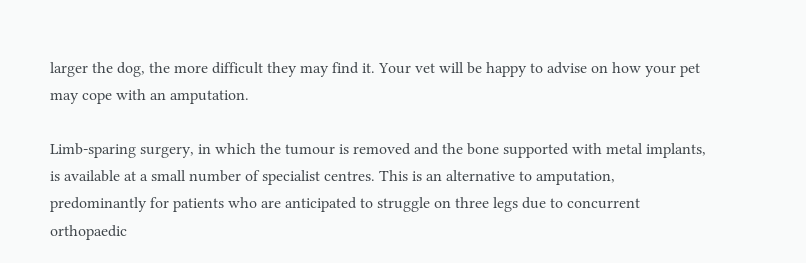larger the dog, the more difficult they may find it. Your vet will be happy to advise on how your pet may cope with an amputation.

Limb-sparing surgery, in which the tumour is removed and the bone supported with metal implants, is available at a small number of specialist centres. This is an alternative to amputation, predominantly for patients who are anticipated to struggle on three legs due to concurrent orthopaedic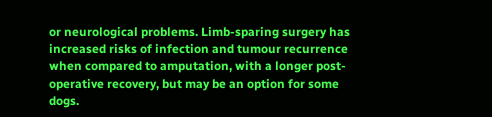or neurological problems. Limb-sparing surgery has increased risks of infection and tumour recurrence when compared to amputation, with a longer post-operative recovery, but may be an option for some dogs.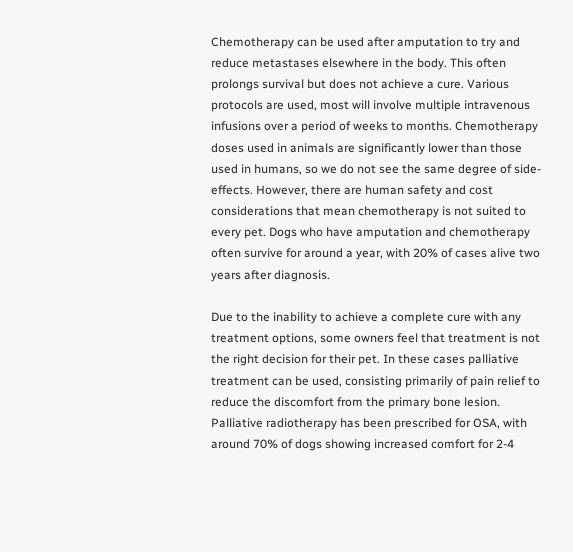Chemotherapy can be used after amputation to try and reduce metastases elsewhere in the body. This often prolongs survival but does not achieve a cure. Various protocols are used, most will involve multiple intravenous infusions over a period of weeks to months. Chemotherapy doses used in animals are significantly lower than those used in humans, so we do not see the same degree of side-effects. However, there are human safety and cost considerations that mean chemotherapy is not suited to every pet. Dogs who have amputation and chemotherapy often survive for around a year, with 20% of cases alive two years after diagnosis.

Due to the inability to achieve a complete cure with any treatment options, some owners feel that treatment is not the right decision for their pet. In these cases palliative treatment can be used, consisting primarily of pain relief to reduce the discomfort from the primary bone lesion. Palliative radiotherapy has been prescribed for OSA, with around 70% of dogs showing increased comfort for 2-4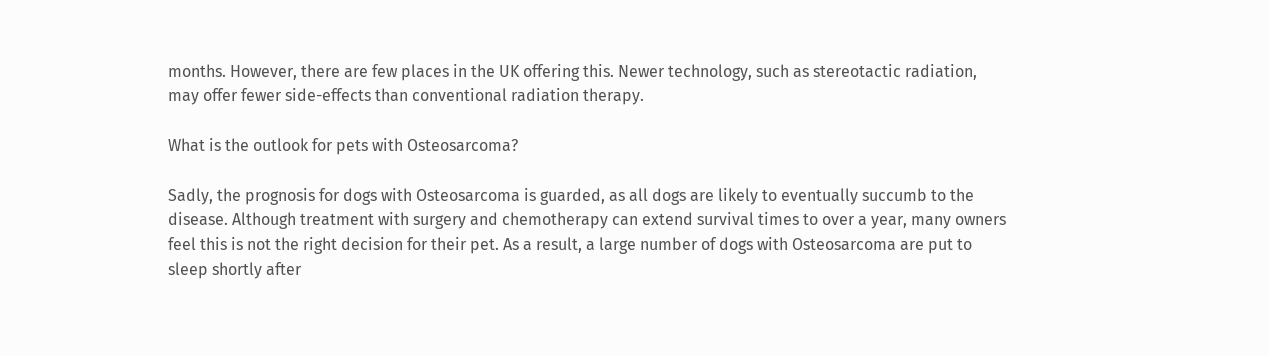months. However, there are few places in the UK offering this. Newer technology, such as stereotactic radiation, may offer fewer side-effects than conventional radiation therapy.

What is the outlook for pets with Osteosarcoma?

Sadly, the prognosis for dogs with Osteosarcoma is guarded, as all dogs are likely to eventually succumb to the disease. Although treatment with surgery and chemotherapy can extend survival times to over a year, many owners feel this is not the right decision for their pet. As a result, a large number of dogs with Osteosarcoma are put to sleep shortly after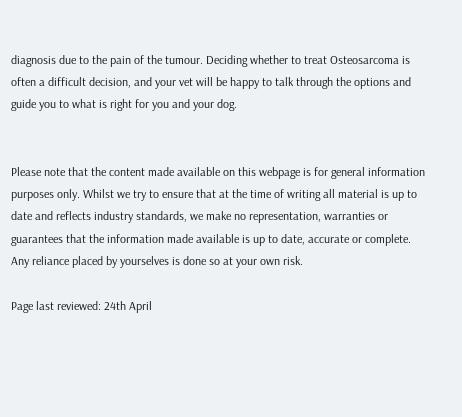diagnosis due to the pain of the tumour. Deciding whether to treat Osteosarcoma is often a difficult decision, and your vet will be happy to talk through the options and guide you to what is right for you and your dog.


Please note that the content made available on this webpage is for general information purposes only. Whilst we try to ensure that at the time of writing all material is up to date and reflects industry standards, we make no representation, warranties or guarantees that the information made available is up to date, accurate or complete. Any reliance placed by yourselves is done so at your own risk.

Page last reviewed: 24th April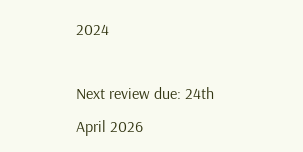2024

Next review due: 24th April 2026